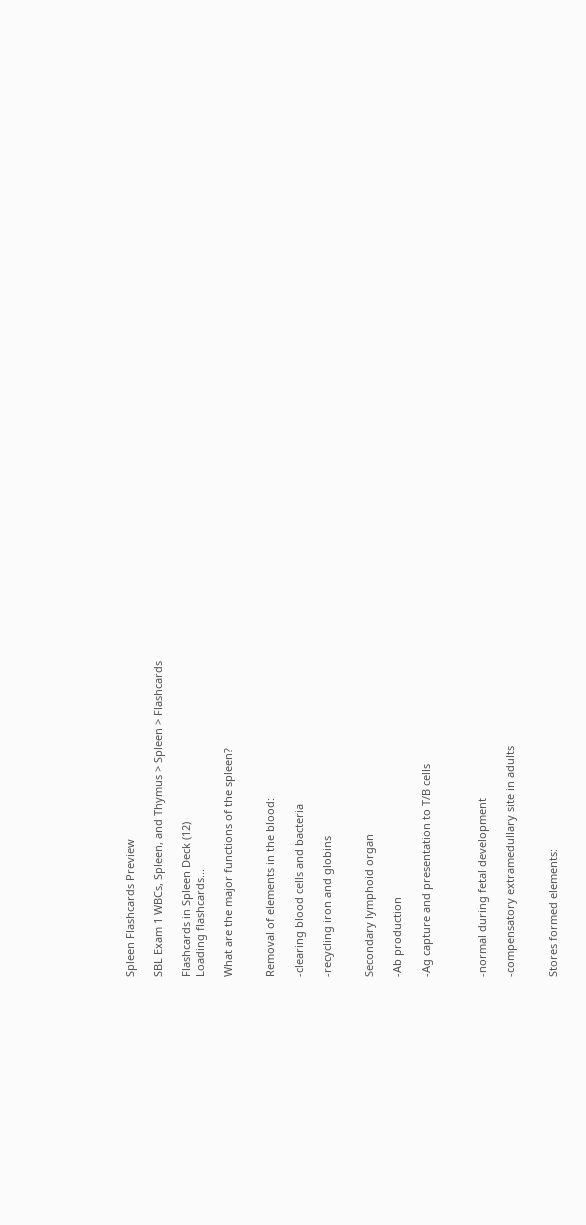Spleen Flashcards Preview

SBL Exam 1 WBCs, Spleen, and Thymus > Spleen > Flashcards

Flashcards in Spleen Deck (12)
Loading flashcards...

What are the major functions of the spleen?


Removal of elements in the blood:

-clearing blood cells and bacteria

-recycling iron and globins


Secondary lymphoid organ

-Ab production

-Ag capture and presentation to T/B cells



-normal during fetal development

-compensatory extramedullary site in adults


Stores formed elements: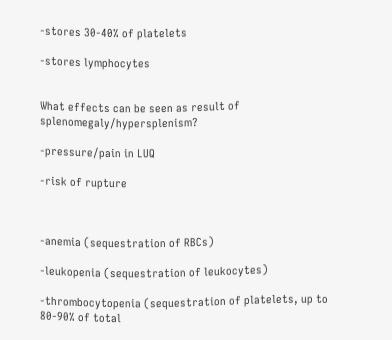-stores 30-40% of platelets

-stores lymphocytes


What effects can be seen as result of splenomegaly/hypersplenism?

-pressure/pain in LUQ

-risk of rupture



-anemia (sequestration of RBCs)

-leukopenia (sequestration of leukocytes)

-thrombocytopenia (sequestration of platelets, up to 80-90% of total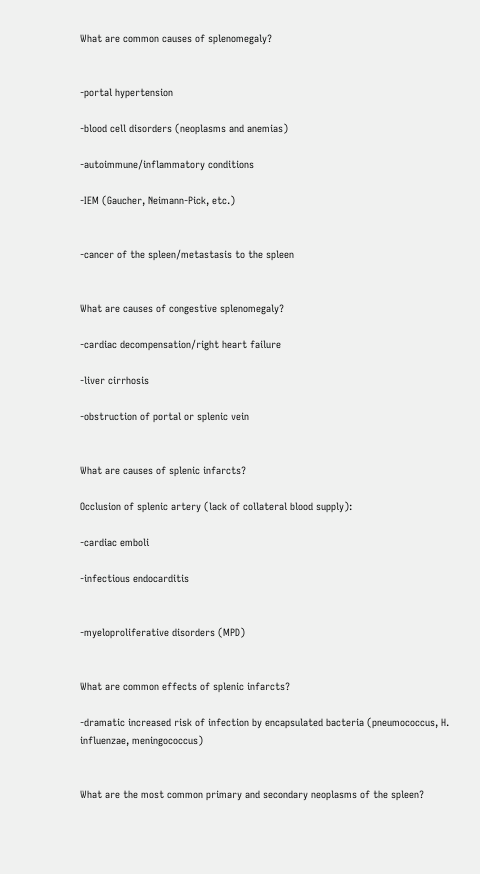What are common causes of splenomegaly?


-portal hypertension

-blood cell disorders (neoplasms and anemias)

-autoimmune/inflammatory conditions

-IEM (Gaucher, Neimann-Pick, etc.)


-cancer of the spleen/metastasis to the spleen


What are causes of congestive splenomegaly?

-cardiac decompensation/right heart failure

-liver cirrhosis

-obstruction of portal or splenic vein


What are causes of splenic infarcts?

Occlusion of splenic artery (lack of collateral blood supply):

-cardiac emboli

-infectious endocarditis


-myeloproliferative disorders (MPD)


What are common effects of splenic infarcts?

-dramatic increased risk of infection by encapsulated bacteria (pneumococcus, H. influenzae, meningococcus)


What are the most common primary and secondary neoplasms of the spleen?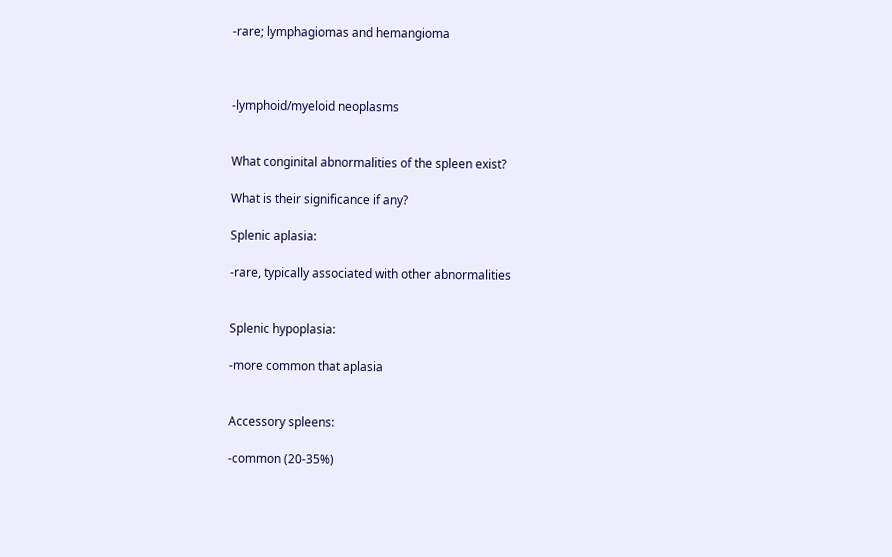-rare; lymphagiomas and hemangioma



-lymphoid/myeloid neoplasms


What conginital abnormalities of the spleen exist?

What is their significance if any?

Splenic aplasia:

-rare, typically associated with other abnormalities


Splenic hypoplasia:

-more common that aplasia


Accessory spleens:

-common (20-35%)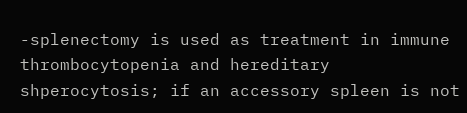-splenectomy is used as treatment in immune thrombocytopenia and hereditary shperocytosis; if an accessory spleen is not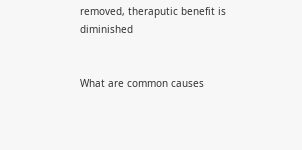removed, theraputic benefit is diminished


What are common causes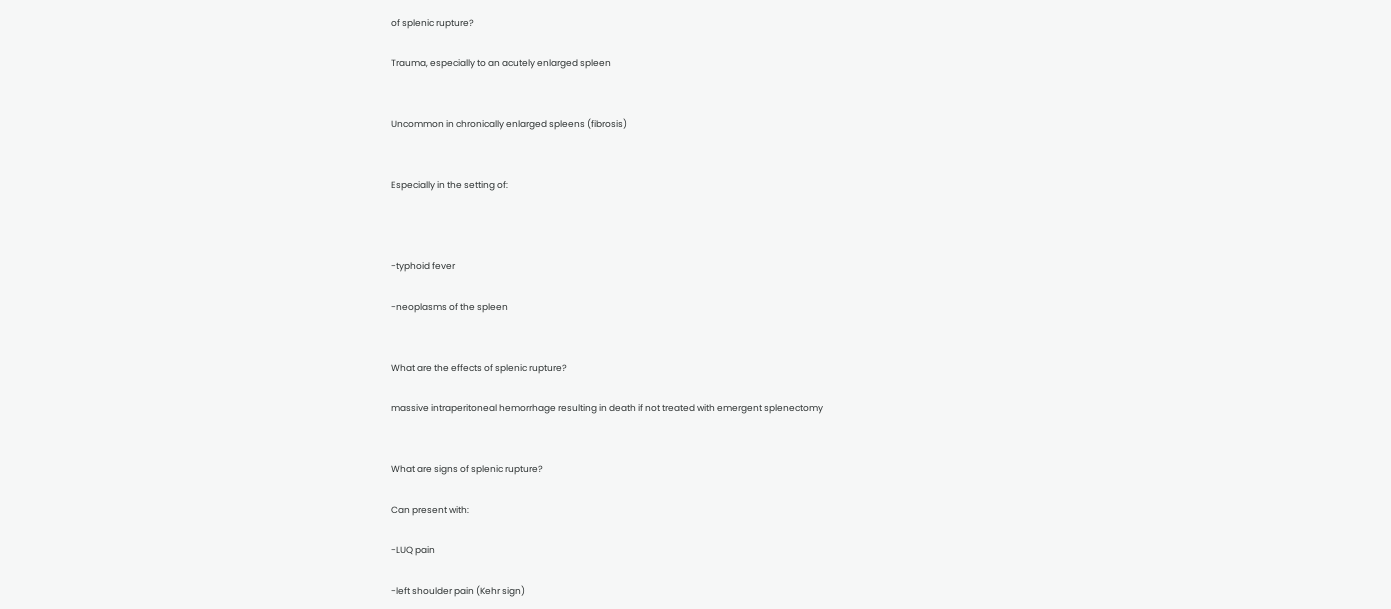of splenic rupture?

Trauma, especially to an acutely enlarged spleen


Uncommon in chronically enlarged spleens (fibrosis)


Especially in the setting of:



-typhoid fever

-neoplasms of the spleen


What are the effects of splenic rupture?

massive intraperitoneal hemorrhage resulting in death if not treated with emergent splenectomy


What are signs of splenic rupture?

Can present with:

-LUQ pain

-left shoulder pain (Kehr sign)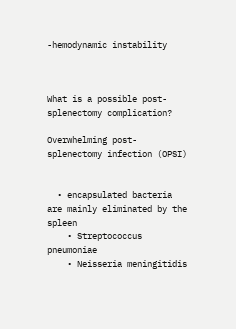-hemodynamic instability



What is a possible post-splenectomy complication?

Overwhelming post-splenectomy infection (OPSI)


  • encapsulated bacteria are mainly eliminated by the spleen
    • Streptococcus pneumoniae
    • Neisseria meningitidis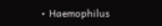• Haemophilus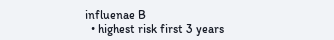influenae B
  • highest risk first 3 years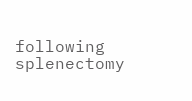following splenectomy